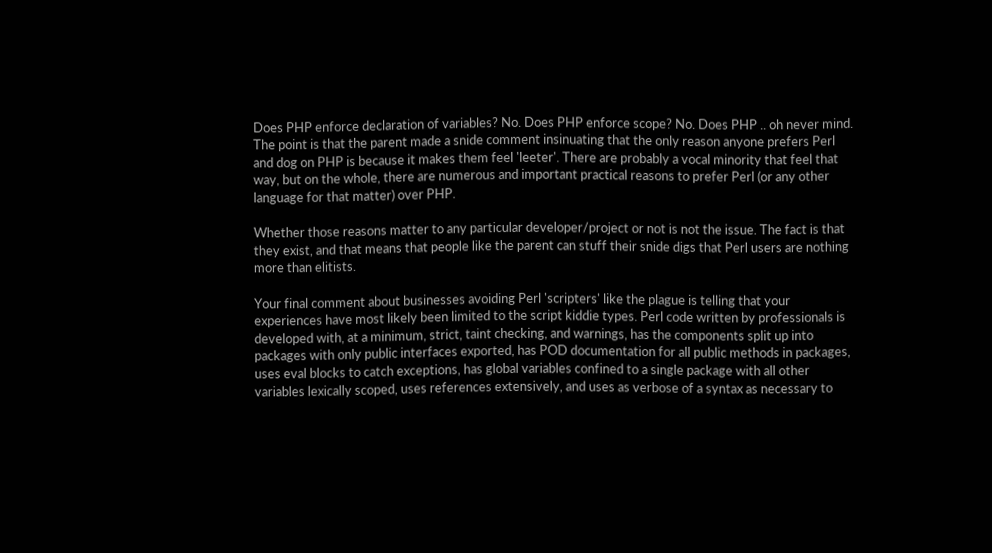Does PHP enforce declaration of variables? No. Does PHP enforce scope? No. Does PHP .. oh never mind. The point is that the parent made a snide comment insinuating that the only reason anyone prefers Perl and dog on PHP is because it makes them feel 'leeter'. There are probably a vocal minority that feel that way, but on the whole, there are numerous and important practical reasons to prefer Perl (or any other language for that matter) over PHP.

Whether those reasons matter to any particular developer/project or not is not the issue. The fact is that they exist, and that means that people like the parent can stuff their snide digs that Perl users are nothing more than elitists.

Your final comment about businesses avoiding Perl 'scripters' like the plague is telling that your experiences have most likely been limited to the script kiddie types. Perl code written by professionals is developed with, at a minimum, strict, taint checking, and warnings, has the components split up into packages with only public interfaces exported, has POD documentation for all public methods in packages, uses eval blocks to catch exceptions, has global variables confined to a single package with all other variables lexically scoped, uses references extensively, and uses as verbose of a syntax as necessary to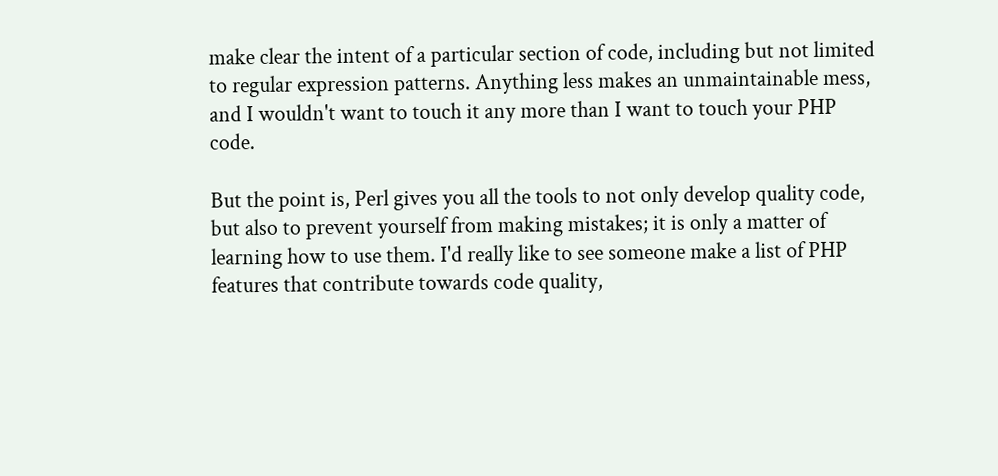make clear the intent of a particular section of code, including but not limited to regular expression patterns. Anything less makes an unmaintainable mess, and I wouldn't want to touch it any more than I want to touch your PHP code.

But the point is, Perl gives you all the tools to not only develop quality code, but also to prevent yourself from making mistakes; it is only a matter of learning how to use them. I'd really like to see someone make a list of PHP features that contribute towards code quality,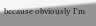because obviously I'm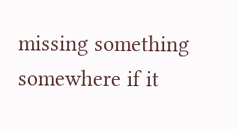missing something somewhere if it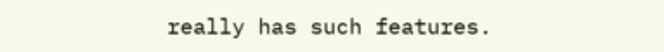really has such features.